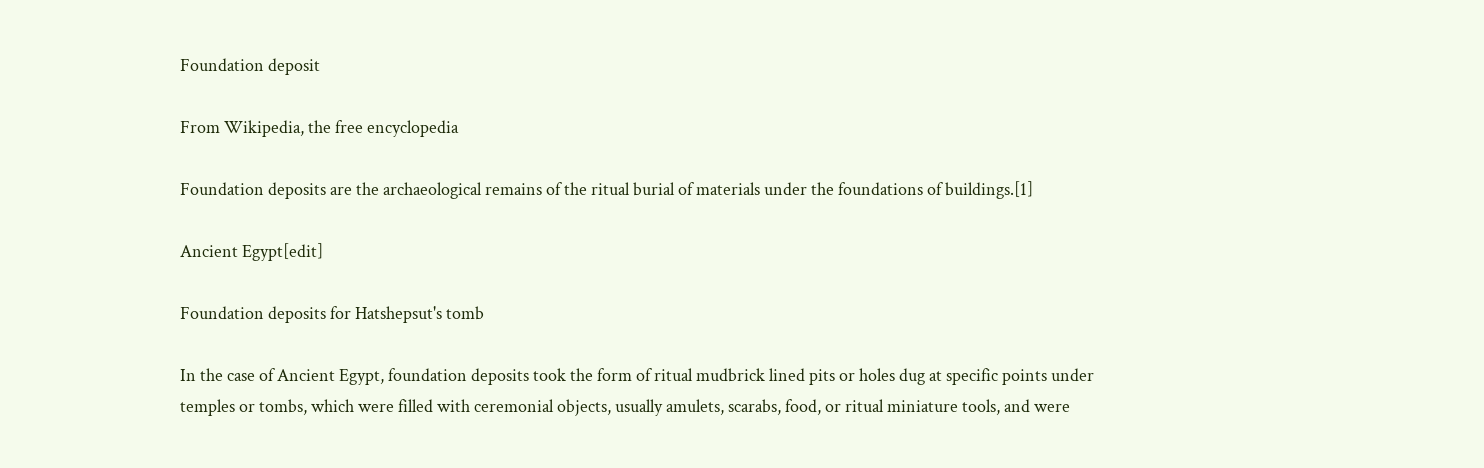Foundation deposit

From Wikipedia, the free encyclopedia

Foundation deposits are the archaeological remains of the ritual burial of materials under the foundations of buildings.[1]

Ancient Egypt[edit]

Foundation deposits for Hatshepsut's tomb

In the case of Ancient Egypt, foundation deposits took the form of ritual mudbrick lined pits or holes dug at specific points under temples or tombs, which were filled with ceremonial objects, usually amulets, scarabs, food, or ritual miniature tools, and were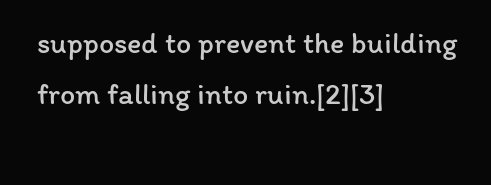supposed to prevent the building from falling into ruin.[2][3]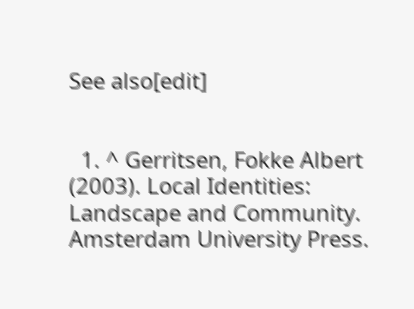See also[edit]


  1. ^ Gerritsen, Fokke Albert (2003). Local Identities: Landscape and Community. Amsterdam University Press.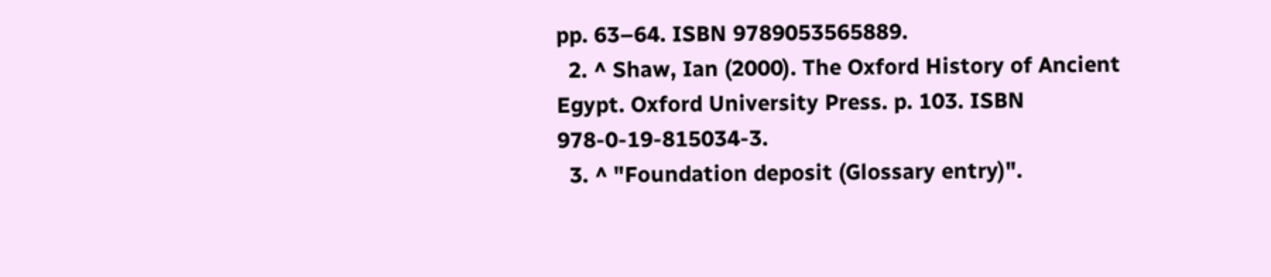pp. 63–64. ISBN 9789053565889.
  2. ^ Shaw, Ian (2000). The Oxford History of Ancient Egypt. Oxford University Press. p. 103. ISBN 978-0-19-815034-3.
  3. ^ "Foundation deposit (Glossary entry)".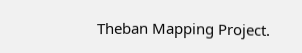Theban Mapping Project.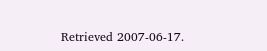Retrieved 2007-06-17.